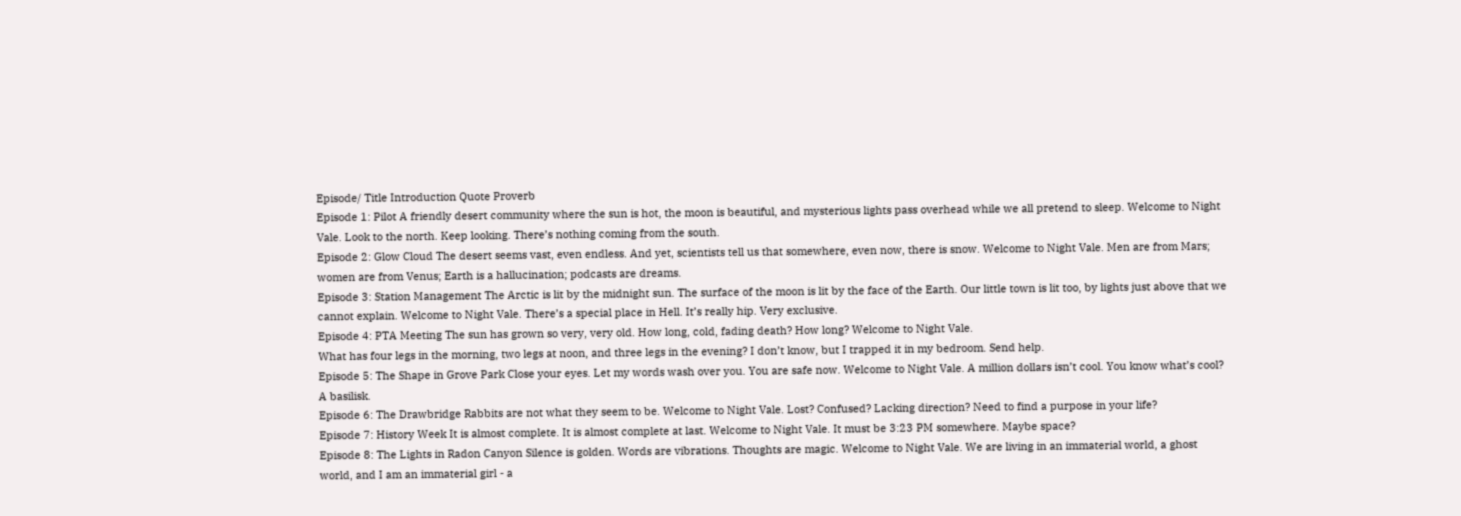Episode/ Title Introduction Quote Proverb
Episode 1: Pilot A friendly desert community where the sun is hot, the moon is beautiful, and mysterious lights pass overhead while we all pretend to sleep. Welcome to Night Vale. Look to the north. Keep looking. There’s nothing coming from the south.
Episode 2: Glow Cloud The desert seems vast, even endless. And yet, scientists tell us that somewhere, even now, there is snow. Welcome to Night Vale. Men are from Mars; women are from Venus; Earth is a hallucination; podcasts are dreams.
Episode 3: Station Management The Arctic is lit by the midnight sun. The surface of the moon is lit by the face of the Earth. Our little town is lit too, by lights just above that we cannot explain. Welcome to Night Vale. There’s a special place in Hell. It’s really hip. Very exclusive.
Episode 4: PTA Meeting The sun has grown so very, very old. How long, cold, fading death? How long? Welcome to Night Vale.
What has four legs in the morning, two legs at noon, and three legs in the evening? I don’t know, but I trapped it in my bedroom. Send help.
Episode 5: The Shape in Grove Park Close your eyes. Let my words wash over you. You are safe now. Welcome to Night Vale. A million dollars isn’t cool. You know what’s cool? A basilisk.
Episode 6: The Drawbridge Rabbits are not what they seem to be. Welcome to Night Vale. Lost? Confused? Lacking direction? Need to find a purpose in your life?
Episode 7: History Week It is almost complete. It is almost complete at last. Welcome to Night Vale. It must be 3:23 PM somewhere. Maybe space?
Episode 8: The Lights in Radon Canyon Silence is golden. Words are vibrations. Thoughts are magic. Welcome to Night Vale. We are living in an immaterial world, a ghost world, and I am an immaterial girl - a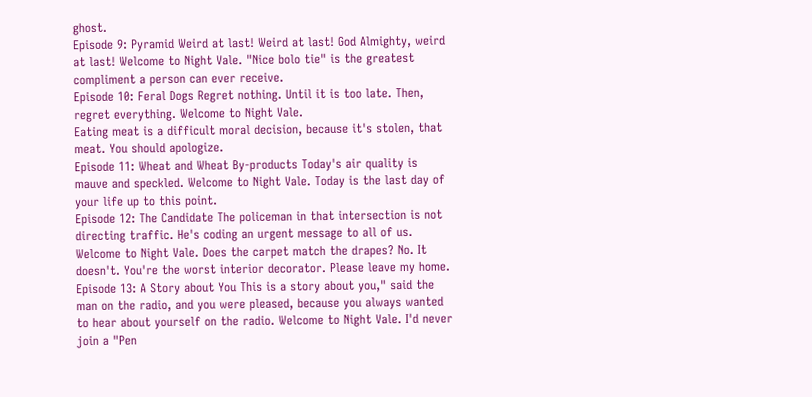ghost.
Episode 9: Pyramid Weird at last! Weird at last! God Almighty, weird at last! Welcome to Night Vale. "Nice bolo tie" is the greatest compliment a person can ever receive.
Episode 10: Feral Dogs Regret nothing. Until it is too late. Then, regret everything. Welcome to Night Vale.
Eating meat is a difficult moral decision, because it's stolen, that meat. You should apologize.
Episode 11: Wheat and Wheat By-products Today's air quality is mauve and speckled. Welcome to Night Vale. Today is the last day of your life up to this point.
Episode 12: The Candidate The policeman in that intersection is not directing traffic. He's coding an urgent message to all of us. Welcome to Night Vale. Does the carpet match the drapes? No. It doesn't. You're the worst interior decorator. Please leave my home.
Episode 13: A Story about You This is a story about you," said the man on the radio, and you were pleased, because you always wanted to hear about yourself on the radio. Welcome to Night Vale. I'd never join a "Pen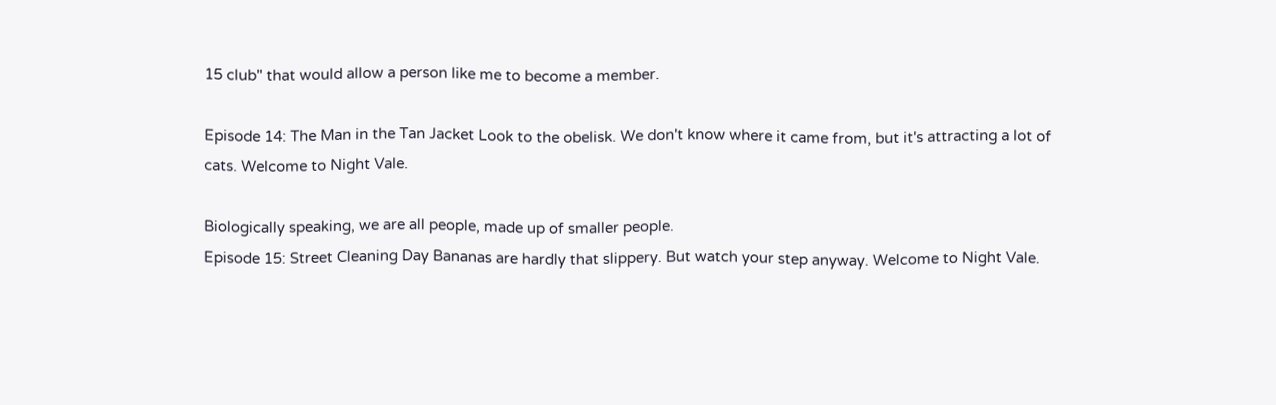15 club" that would allow a person like me to become a member.

Episode 14: The Man in the Tan Jacket Look to the obelisk. We don't know where it came from, but it's attracting a lot of cats. Welcome to Night Vale.

Biologically speaking, we are all people, made up of smaller people.
Episode 15: Street Cleaning Day Bananas are hardly that slippery. But watch your step anyway. Welcome to Night Vale.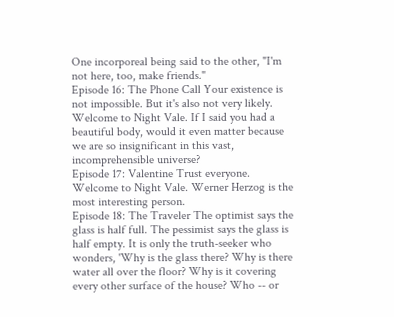One incorporeal being said to the other, "I'm not here, too, make friends."
Episode 16: The Phone Call Your existence is not impossible. But it's also not very likely. Welcome to Night Vale. If I said you had a beautiful body, would it even matter because we are so insignificant in this vast, incomprehensible universe?
Episode 17: Valentine Trust everyone. Welcome to Night Vale. Werner Herzog is the most interesting person.
Episode 18: The Traveler The optimist says the glass is half full. The pessimist says the glass is half empty. It is only the truth-seeker who wonders, 'Why is the glass there? Why is there water all over the floor? Why is it covering every other surface of the house? Who -- or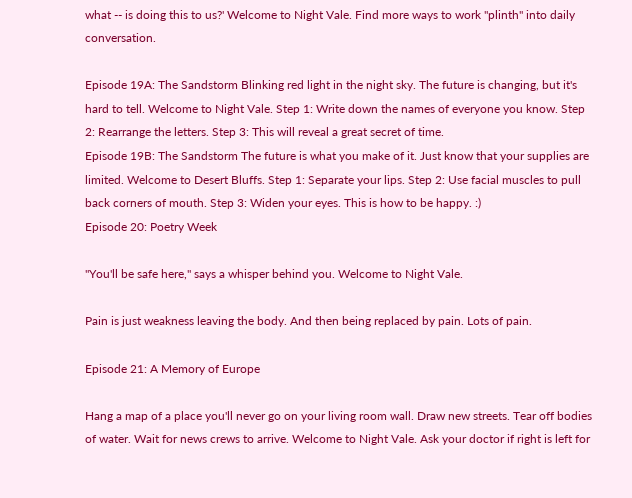what -- is doing this to us?' Welcome to Night Vale. Find more ways to work "plinth" into daily conversation.

Episode 19A: The Sandstorm Blinking red light in the night sky. The future is changing, but it's hard to tell. Welcome to Night Vale. Step 1: Write down the names of everyone you know. Step 2: Rearrange the letters. Step 3: This will reveal a great secret of time.
Episode 19B: The Sandstorm The future is what you make of it. Just know that your supplies are limited. Welcome to Desert Bluffs. Step 1: Separate your lips. Step 2: Use facial muscles to pull back corners of mouth. Step 3: Widen your eyes. This is how to be happy. :)
Episode 20: Poetry Week

"You'll be safe here," says a whisper behind you. Welcome to Night Vale.

Pain is just weakness leaving the body. And then being replaced by pain. Lots of pain.

Episode 21: A Memory of Europe

Hang a map of a place you'll never go on your living room wall. Draw new streets. Tear off bodies of water. Wait for news crews to arrive. Welcome to Night Vale. Ask your doctor if right is left for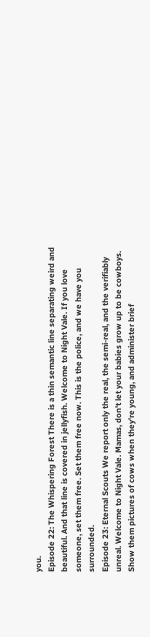you.
Episode 22: The Whispering Forest There is a thin semantic line separating weird and beautiful. And that line is covered in jellyfish. Welcome to Night Vale. If you love someone, set them free. Set them free now. This is the police, and we have you surrounded.
Episode 23: Eternal Scouts We report only the real, the semi-real, and the verifiably unreal. Welcome to Night Vale. Mamas, don't let your babies grow up to be cowboys. Show them pictures of cows when they're young, and administer brief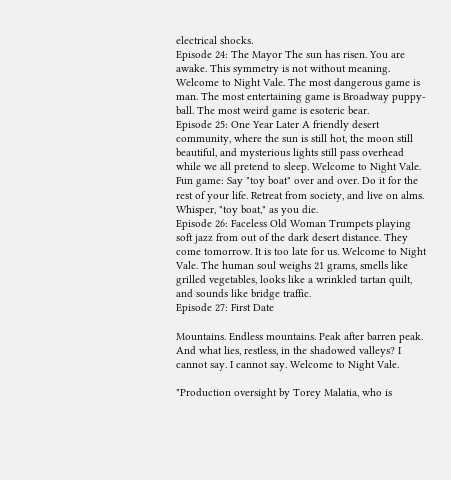electrical shocks.
Episode 24: The Mayor The sun has risen. You are awake. This symmetry is not without meaning. Welcome to Night Vale. The most dangerous game is man. The most entertaining game is Broadway puppy-ball. The most weird game is esoteric bear.
Episode 25: One Year Later A friendly desert community, where the sun is still hot, the moon still beautiful, and mysterious lights still pass overhead while we all pretend to sleep. Welcome to Night Vale.
Fun game: Say "toy boat" over and over. Do it for the rest of your life. Retreat from society, and live on alms. Whisper, "toy boat," as you die.
Episode 26: Faceless Old Woman Trumpets playing soft jazz from out of the dark desert distance. They come tomorrow. It is too late for us. Welcome to Night Vale. The human soul weighs 21 grams, smells like grilled vegetables, looks like a wrinkled tartan quilt, and sounds like bridge traffic.
Episode 27: First Date

Mountains. Endless mountains. Peak after barren peak. And what lies, restless, in the shadowed valleys? I cannot say. I cannot say. Welcome to Night Vale.

"Production oversight by Torey Malatia, who is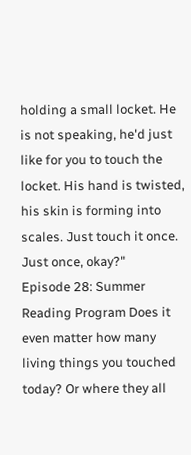holding a small locket. He is not speaking, he'd just like for you to touch the locket. His hand is twisted, his skin is forming into scales. Just touch it once. Just once, okay?"
Episode 28: Summer Reading Program Does it even matter how many living things you touched today? Or where they all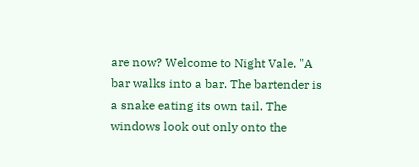are now? Welcome to Night Vale. "A bar walks into a bar. The bartender is a snake eating its own tail. The windows look out only onto the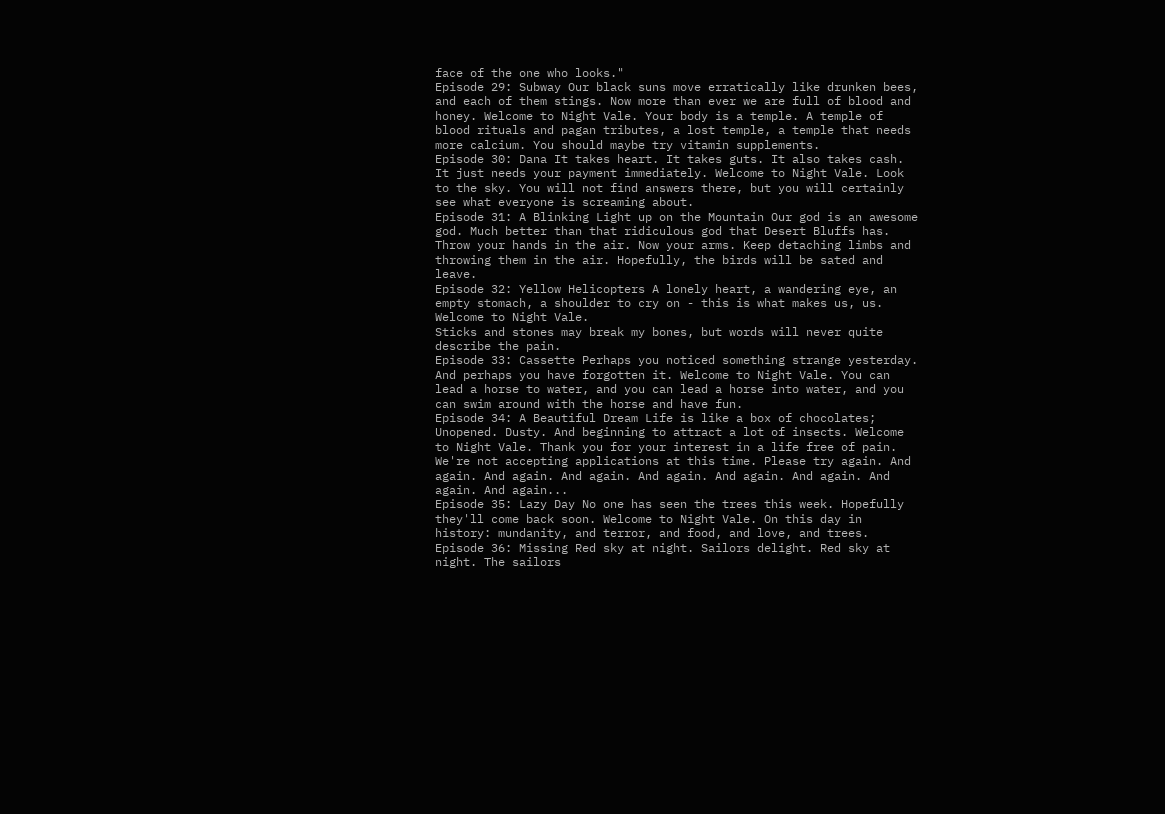face of the one who looks."
Episode 29: Subway Our black suns move erratically like drunken bees, and each of them stings. Now more than ever we are full of blood and honey. Welcome to Night Vale. Your body is a temple. A temple of blood rituals and pagan tributes, a lost temple, a temple that needs more calcium. You should maybe try vitamin supplements.
Episode 30: Dana It takes heart. It takes guts. It also takes cash. It just needs your payment immediately. Welcome to Night Vale. Look to the sky. You will not find answers there, but you will certainly see what everyone is screaming about.
Episode 31: A Blinking Light up on the Mountain Our god is an awesome god. Much better than that ridiculous god that Desert Bluffs has. Throw your hands in the air. Now your arms. Keep detaching limbs and throwing them in the air. Hopefully, the birds will be sated and leave.
Episode 32: Yellow Helicopters A lonely heart, a wandering eye, an empty stomach, a shoulder to cry on - this is what makes us, us. Welcome to Night Vale.
Sticks and stones may break my bones, but words will never quite describe the pain.
Episode 33: Cassette Perhaps you noticed something strange yesterday. And perhaps you have forgotten it. Welcome to Night Vale. You can lead a horse to water, and you can lead a horse into water, and you can swim around with the horse and have fun.
Episode 34: A Beautiful Dream Life is like a box of chocolates; Unopened. Dusty. And beginning to attract a lot of insects. Welcome to Night Vale. Thank you for your interest in a life free of pain. We're not accepting applications at this time. Please try again. And again. And again. And again. And again. And again. And again. And again. And again...
Episode 35: Lazy Day No one has seen the trees this week. Hopefully they'll come back soon. Welcome to Night Vale. On this day in history: mundanity, and terror, and food, and love, and trees.
Episode 36: Missing Red sky at night. Sailors delight. Red sky at night. The sailors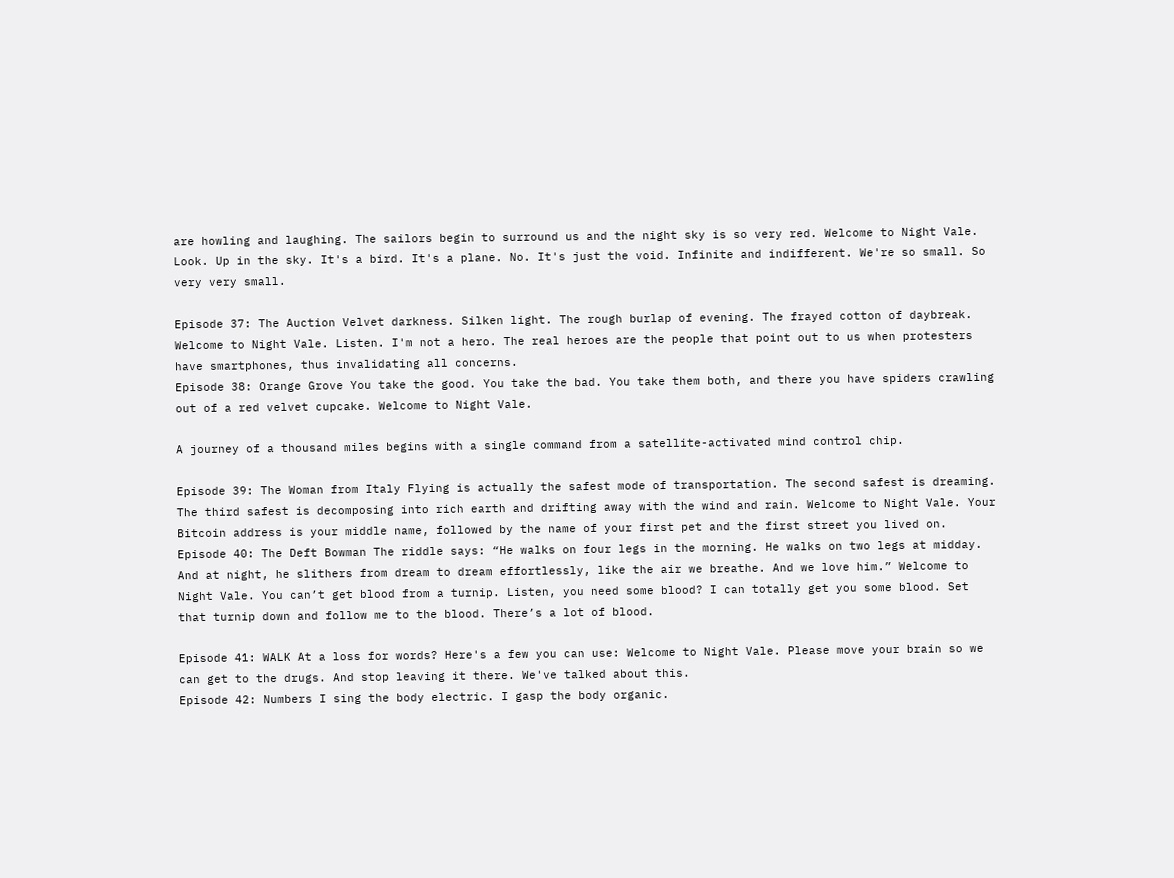are howling and laughing. The sailors begin to surround us and the night sky is so very red. Welcome to Night Vale. Look. Up in the sky. It's a bird. It's a plane. No. It's just the void. Infinite and indifferent. We're so small. So very very small.

Episode 37: The Auction Velvet darkness. Silken light. The rough burlap of evening. The frayed cotton of daybreak. Welcome to Night Vale. Listen. I'm not a hero. The real heroes are the people that point out to us when protesters have smartphones, thus invalidating all concerns.
Episode 38: Orange Grove You take the good. You take the bad. You take them both, and there you have spiders crawling out of a red velvet cupcake. Welcome to Night Vale.

A journey of a thousand miles begins with a single command from a satellite-activated mind control chip.

Episode 39: The Woman from Italy Flying is actually the safest mode of transportation. The second safest is dreaming. The third safest is decomposing into rich earth and drifting away with the wind and rain. Welcome to Night Vale. Your Bitcoin address is your middle name, followed by the name of your first pet and the first street you lived on.
Episode 40: The Deft Bowman The riddle says: “He walks on four legs in the morning. He walks on two legs at midday. And at night, he slithers from dream to dream effortlessly, like the air we breathe. And we love him.” Welcome to Night Vale. You can’t get blood from a turnip. Listen, you need some blood? I can totally get you some blood. Set that turnip down and follow me to the blood. There’s a lot of blood.

Episode 41: WALK At a loss for words? Here's a few you can use: Welcome to Night Vale. Please move your brain so we can get to the drugs. And stop leaving it there. We've talked about this.
Episode 42: Numbers I sing the body electric. I gasp the body organic.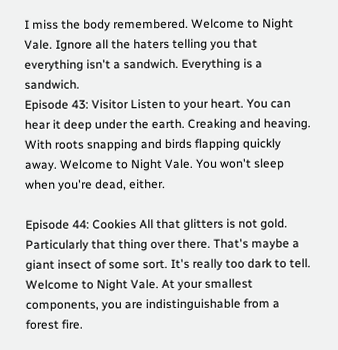I miss the body remembered. Welcome to Night Vale. Ignore all the haters telling you that everything isn't a sandwich. Everything is a sandwich.
Episode 43: Visitor Listen to your heart. You can hear it deep under the earth. Creaking and heaving. With roots snapping and birds flapping quickly away. Welcome to Night Vale. You won't sleep when you're dead, either.

Episode 44: Cookies All that glitters is not gold. Particularly that thing over there. That's maybe a giant insect of some sort. It's really too dark to tell. Welcome to Night Vale. At your smallest components, you are indistinguishable from a forest fire.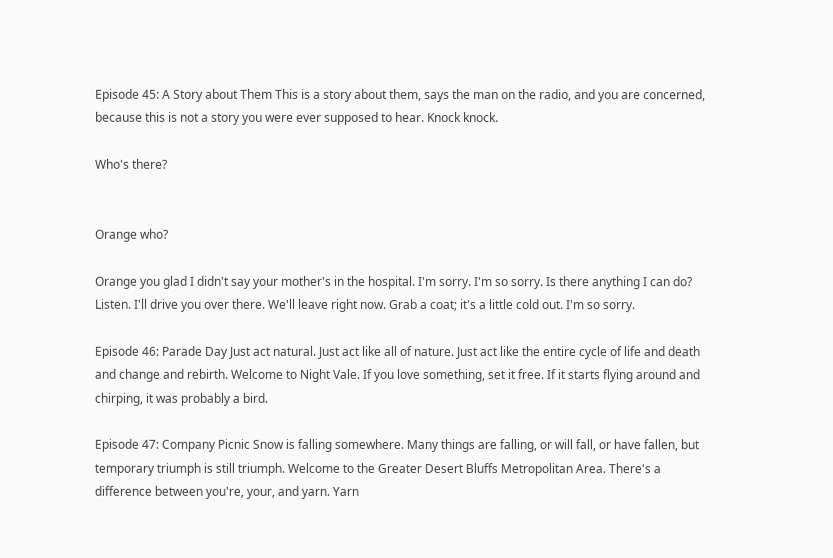Episode 45: A Story about Them This is a story about them, says the man on the radio, and you are concerned, because this is not a story you were ever supposed to hear. Knock knock.

Who's there?


Orange who?

Orange you glad I didn't say your mother's in the hospital. I'm sorry. I'm so sorry. Is there anything I can do? Listen. I'll drive you over there. We'll leave right now. Grab a coat; it's a little cold out. I'm so sorry.

Episode 46: Parade Day Just act natural. Just act like all of nature. Just act like the entire cycle of life and death and change and rebirth. Welcome to Night Vale. If you love something, set it free. If it starts flying around and chirping, it was probably a bird.

Episode 47: Company Picnic Snow is falling somewhere. Many things are falling, or will fall, or have fallen, but temporary triumph is still triumph. Welcome to the Greater Desert Bluffs Metropolitan Area. There's a difference between you're, your, and yarn. Yarn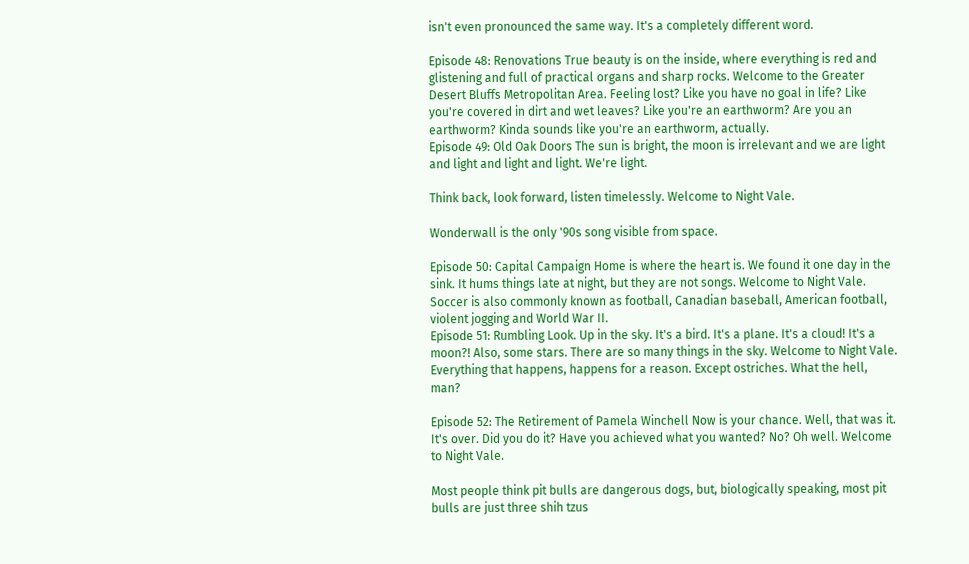isn't even pronounced the same way. It's a completely different word.

Episode 48: Renovations True beauty is on the inside, where everything is red and glistening and full of practical organs and sharp rocks. Welcome to the Greater Desert Bluffs Metropolitan Area. Feeling lost? Like you have no goal in life? Like you're covered in dirt and wet leaves? Like you're an earthworm? Are you an earthworm? Kinda sounds like you're an earthworm, actually.
Episode 49: Old Oak Doors The sun is bright, the moon is irrelevant and we are light and light and light and light. We're light.

Think back, look forward, listen timelessly. Welcome to Night Vale.

Wonderwall is the only '90s song visible from space.

Episode 50: Capital Campaign Home is where the heart is. We found it one day in the sink. It hums things late at night, but they are not songs. Welcome to Night Vale. Soccer is also commonly known as football, Canadian baseball, American football, violent jogging and World War II.
Episode 51: Rumbling Look. Up in the sky. It's a bird. It's a plane. It's a cloud! It's a moon?! Also, some stars. There are so many things in the sky. Welcome to Night Vale. Everything that happens, happens for a reason. Except ostriches. What the hell, man?

Episode 52: The Retirement of Pamela Winchell Now is your chance. Well, that was it. It's over. Did you do it? Have you achieved what you wanted? No? Oh well. Welcome to Night Vale.

Most people think pit bulls are dangerous dogs, but, biologically speaking, most pit bulls are just three shih tzus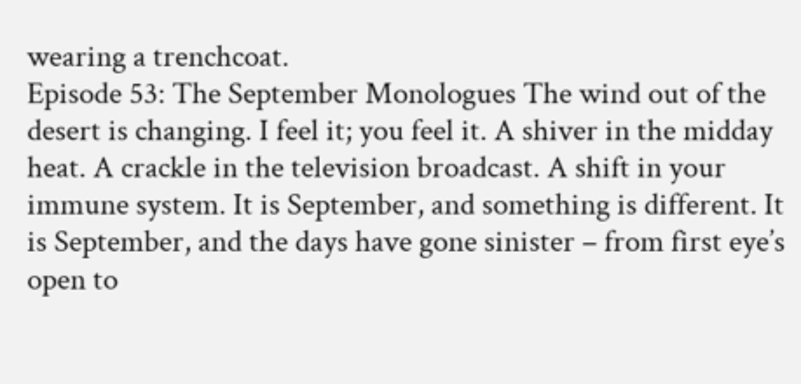wearing a trenchcoat.
Episode 53: The September Monologues The wind out of the desert is changing. I feel it; you feel it. A shiver in the midday heat. A crackle in the television broadcast. A shift in your immune system. It is September, and something is different. It is September, and the days have gone sinister – from first eye’s open to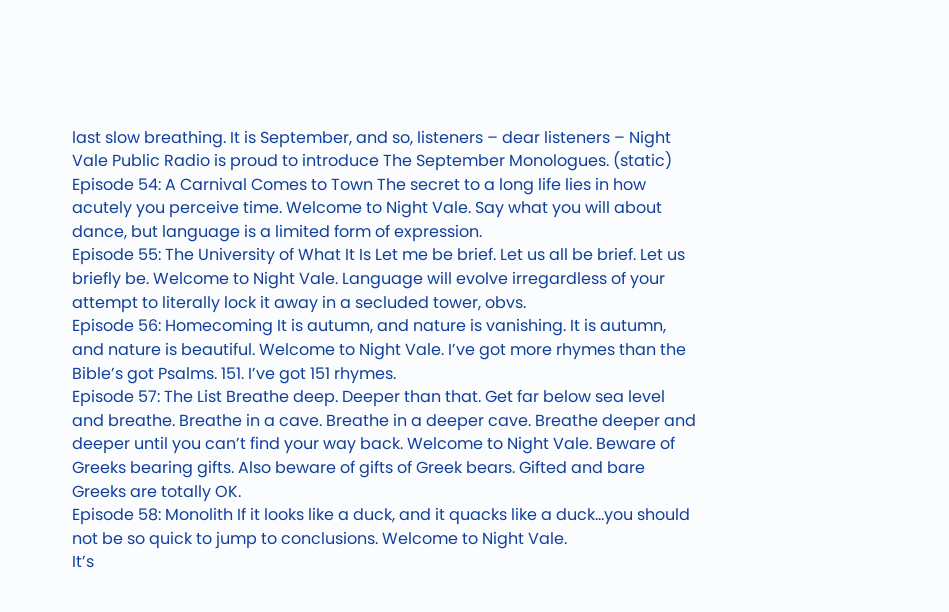last slow breathing. It is September, and so, listeners – dear listeners – Night Vale Public Radio is proud to introduce The September Monologues. (static)
Episode 54: A Carnival Comes to Town The secret to a long life lies in how acutely you perceive time. Welcome to Night Vale. Say what you will about dance, but language is a limited form of expression.
Episode 55: The University of What It Is Let me be brief. Let us all be brief. Let us briefly be. Welcome to Night Vale. Language will evolve irregardless of your attempt to literally lock it away in a secluded tower, obvs.
Episode 56: Homecoming It is autumn, and nature is vanishing. It is autumn, and nature is beautiful. Welcome to Night Vale. I’ve got more rhymes than the Bible’s got Psalms. 151. I’ve got 151 rhymes.
Episode 57: The List Breathe deep. Deeper than that. Get far below sea level and breathe. Breathe in a cave. Breathe in a deeper cave. Breathe deeper and deeper until you can’t find your way back. Welcome to Night Vale. Beware of Greeks bearing gifts. Also beware of gifts of Greek bears. Gifted and bare Greeks are totally OK.
Episode 58: Monolith If it looks like a duck, and it quacks like a duck…you should not be so quick to jump to conclusions. Welcome to Night Vale.
It’s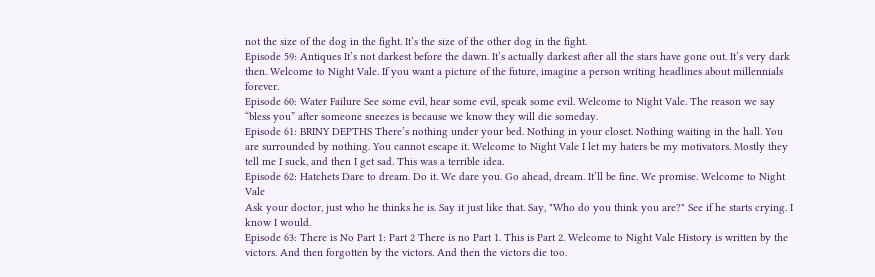not the size of the dog in the fight. It’s the size of the other dog in the fight.
Episode 59: Antiques It’s not darkest before the dawn. It’s actually darkest after all the stars have gone out. It’s very dark then. Welcome to Night Vale. If you want a picture of the future, imagine a person writing headlines about millennials forever.
Episode 60: Water Failure See some evil, hear some evil, speak some evil. Welcome to Night Vale. The reason we say “bless you” after someone sneezes is because we know they will die someday.
Episode 61: BRINY DEPTHS There’s nothing under your bed. Nothing in your closet. Nothing waiting in the hall. You are surrounded by nothing. You cannot escape it. Welcome to Night Vale I let my haters be my motivators. Mostly they tell me I suck, and then I get sad. This was a terrible idea.
Episode 62: Hatchets Dare to dream. Do it. We dare you. Go ahead, dream. It’ll be fine. We promise. Welcome to Night Vale
Ask your doctor, just who he thinks he is. Say it just like that. Say, "Who do you think you are?" See if he starts crying. I know I would.
Episode 63: There is No Part 1: Part 2 There is no Part 1. This is Part 2. Welcome to Night Vale History is written by the victors. And then forgotten by the victors. And then the victors die too.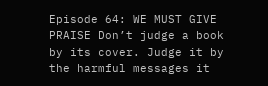Episode 64: WE MUST GIVE PRAISE Don’t judge a book by its cover. Judge it by the harmful messages it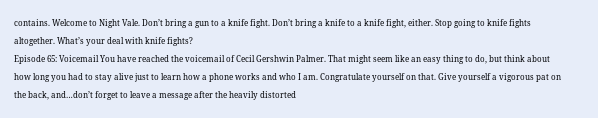contains. Welcome to Night Vale. Don’t bring a gun to a knife fight. Don’t bring a knife to a knife fight, either. Stop going to knife fights altogether. What’s your deal with knife fights?
Episode 65: Voicemail You have reached the voicemail of Cecil Gershwin Palmer. That might seem like an easy thing to do, but think about how long you had to stay alive just to learn how a phone works and who I am. Congratulate yourself on that. Give yourself a vigorous pat on the back, and…don’t forget to leave a message after the heavily distorted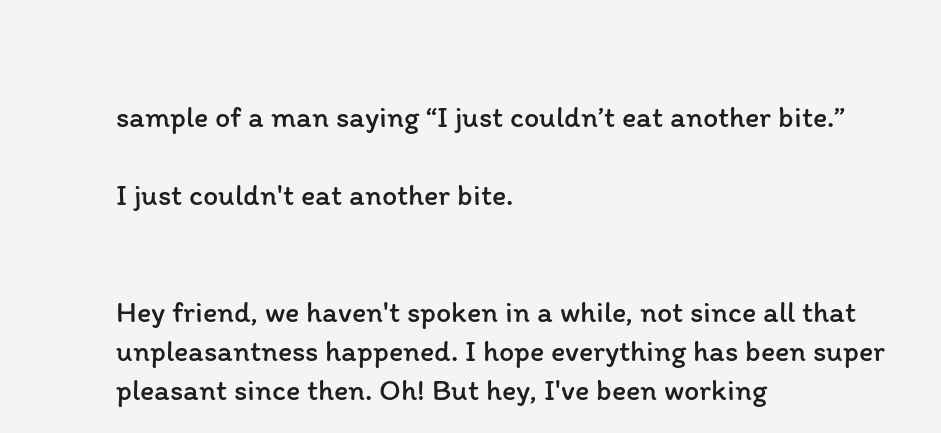sample of a man saying “I just couldn’t eat another bite.”

I just couldn't eat another bite.


Hey friend, we haven't spoken in a while, not since all that unpleasantness happened. I hope everything has been super pleasant since then. Oh! But hey, I've been working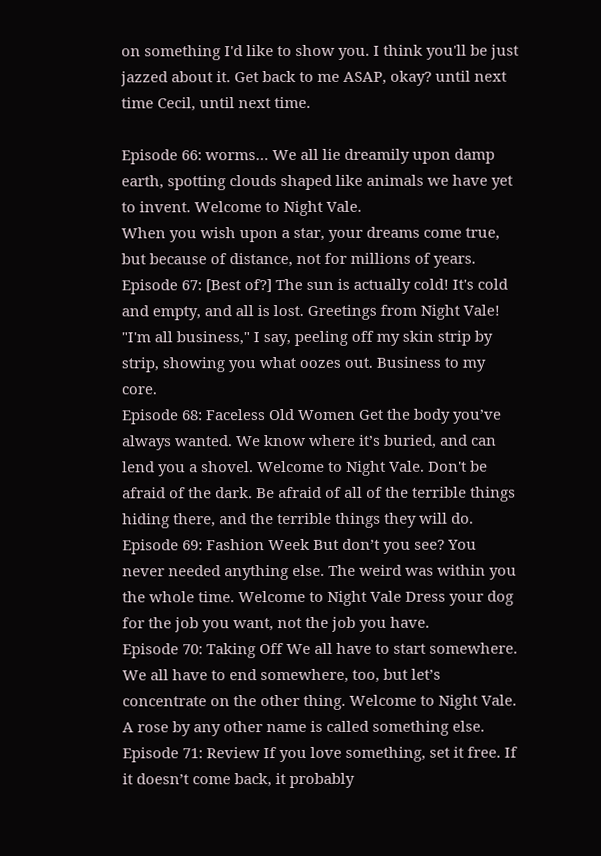on something I'd like to show you. I think you'll be just jazzed about it. Get back to me ASAP, okay? until next time Cecil, until next time.

Episode 66: worms… We all lie dreamily upon damp earth, spotting clouds shaped like animals we have yet to invent. Welcome to Night Vale.
When you wish upon a star, your dreams come true, but because of distance, not for millions of years.
Episode 67: [Best of?] The sun is actually cold! It's cold and empty, and all is lost. Greetings from Night Vale! "I'm all business," I say, peeling off my skin strip by strip, showing you what oozes out. Business to my core.
Episode 68: Faceless Old Women Get the body you’ve always wanted. We know where it’s buried, and can lend you a shovel. Welcome to Night Vale. Don't be afraid of the dark. Be afraid of all of the terrible things hiding there, and the terrible things they will do.
Episode 69: Fashion Week But don’t you see? You never needed anything else. The weird was within you the whole time. Welcome to Night Vale Dress your dog for the job you want, not the job you have.
Episode 70: Taking Off We all have to start somewhere. We all have to end somewhere, too, but let’s concentrate on the other thing. Welcome to Night Vale. A rose by any other name is called something else.
Episode 71: Review If you love something, set it free. If it doesn’t come back, it probably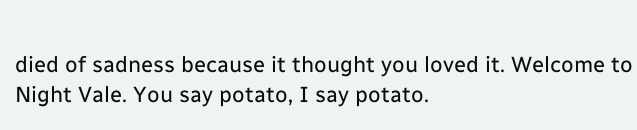died of sadness because it thought you loved it. Welcome to Night Vale. You say potato, I say potato.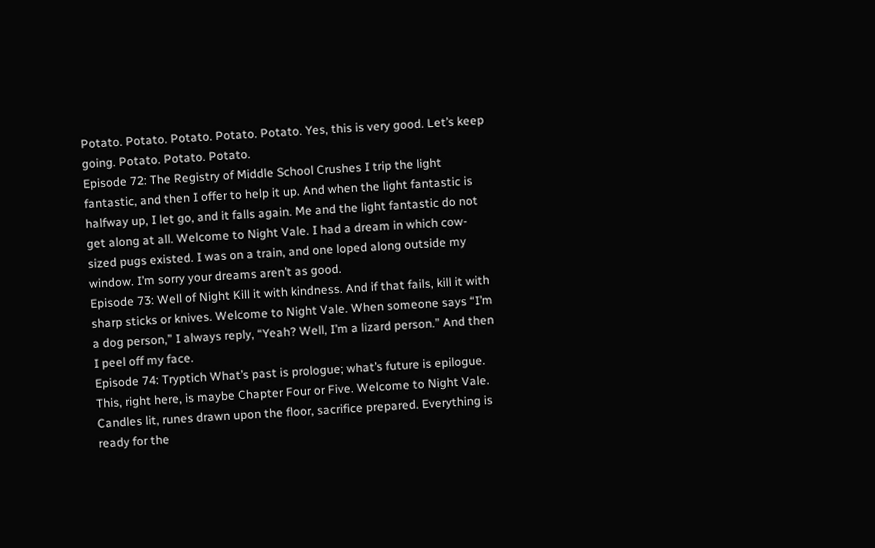Potato. Potato. Potato. Potato. Potato. Yes, this is very good. Let’s keep going. Potato. Potato. Potato.
Episode 72: The Registry of Middle School Crushes I trip the light fantastic, and then I offer to help it up. And when the light fantastic is halfway up, I let go, and it falls again. Me and the light fantastic do not get along at all. Welcome to Night Vale. I had a dream in which cow-sized pugs existed. I was on a train, and one loped along outside my window. I’m sorry your dreams aren’t as good.
Episode 73: Well of Night Kill it with kindness. And if that fails, kill it with sharp sticks or knives. Welcome to Night Vale. When someone says “I’m a dog person,” I always reply, “Yeah? Well, I’m a lizard person.” And then I peel off my face.
Episode 74: Tryptich What’s past is prologue; what’s future is epilogue. This, right here, is maybe Chapter Four or Five. Welcome to Night Vale. Candles lit, runes drawn upon the floor, sacrifice prepared. Everything is ready for the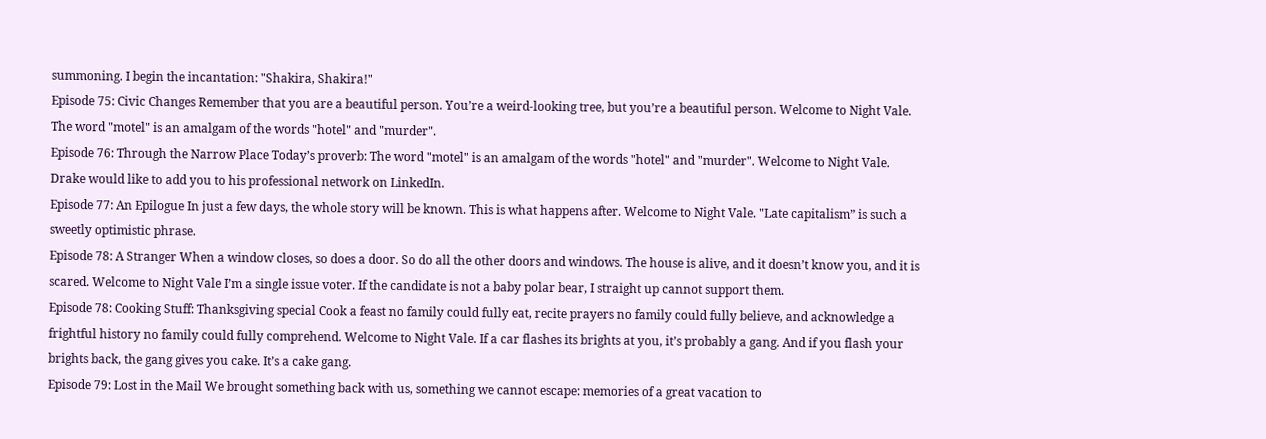summoning. I begin the incantation: "Shakira, Shakira!"
Episode 75: Civic Changes Remember that you are a beautiful person. You’re a weird-looking tree, but you’re a beautiful person. Welcome to Night Vale. The word "motel" is an amalgam of the words "hotel" and "murder".
Episode 76: Through the Narrow Place Today’s proverb: The word "motel" is an amalgam of the words "hotel" and "murder". Welcome to Night Vale. Drake would like to add you to his professional network on LinkedIn.
Episode 77: An Epilogue In just a few days, the whole story will be known. This is what happens after. Welcome to Night Vale. "Late capitalism” is such a sweetly optimistic phrase.
Episode 78: A Stranger When a window closes, so does a door. So do all the other doors and windows. The house is alive, and it doesn’t know you, and it is scared. Welcome to Night Vale I’m a single issue voter. If the candidate is not a baby polar bear, I straight up cannot support them.
Episode 78: Cooking Stuff: Thanksgiving special Cook a feast no family could fully eat, recite prayers no family could fully believe, and acknowledge a frightful history no family could fully comprehend. Welcome to Night Vale. If a car flashes its brights at you, it’s probably a gang. And if you flash your brights back, the gang gives you cake. It’s a cake gang.
Episode 79: Lost in the Mail We brought something back with us, something we cannot escape: memories of a great vacation to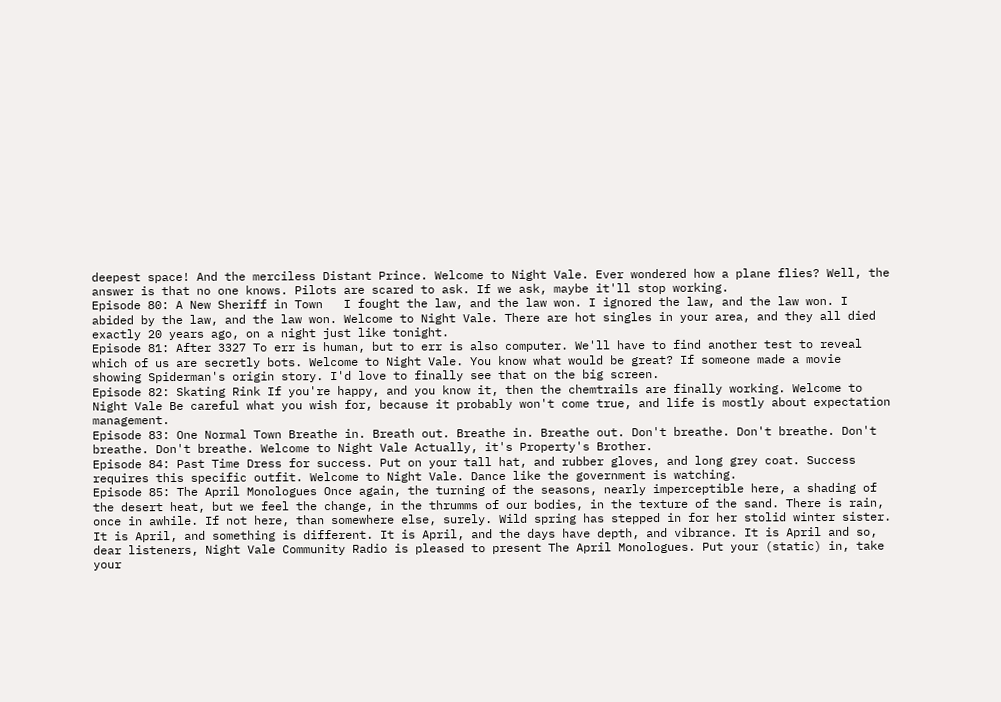deepest space! And the merciless Distant Prince. Welcome to Night Vale. Ever wondered how a plane flies? Well, the answer is that no one knows. Pilots are scared to ask. If we ask, maybe it'll stop working.
Episode 80: A New Sheriff in Town   I fought the law, and the law won. I ignored the law, and the law won. I abided by the law, and the law won. Welcome to Night Vale. There are hot singles in your area, and they all died exactly 20 years ago, on a night just like tonight.
Episode 81: After 3327 To err is human, but to err is also computer. We'll have to find another test to reveal which of us are secretly bots. Welcome to Night Vale. You know what would be great? If someone made a movie showing Spiderman's origin story. I'd love to finally see that on the big screen.
Episode 82: Skating Rink If you're happy, and you know it, then the chemtrails are finally working. Welcome to Night Vale Be careful what you wish for, because it probably won't come true, and life is mostly about expectation management.
Episode 83: One Normal Town Breathe in. Breath out. Breathe in. Breathe out. Don't breathe. Don't breathe. Don't breathe. Don't breathe. Welcome to Night Vale Actually, it's Property's Brother.
Episode 84: Past Time Dress for success. Put on your tall hat, and rubber gloves, and long grey coat. Success requires this specific outfit. Welcome to Night Vale. Dance like the government is watching.
Episode 85: The April Monologues Once again, the turning of the seasons, nearly imperceptible here, a shading of the desert heat, but we feel the change, in the thrumms of our bodies, in the texture of the sand. There is rain, once in awhile. If not here, than somewhere else, surely. Wild spring has stepped in for her stolid winter sister. It is April, and something is different. It is April, and the days have depth, and vibrance. It is April and so, dear listeners, Night Vale Community Radio is pleased to present The April Monologues. Put your (static) in, take your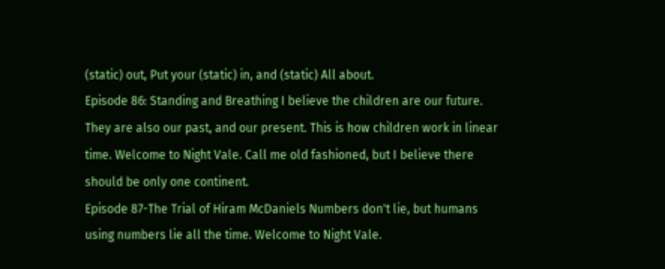(static) out, Put your (static) in, and (static) All about.
Episode 86: Standing and Breathing I believe the children are our future. They are also our past, and our present. This is how children work in linear time. Welcome to Night Vale. Call me old fashioned, but I believe there should be only one continent.
Episode 87-The Trial of Hiram McDaniels Numbers don't lie, but humans using numbers lie all the time. Welcome to Night Vale.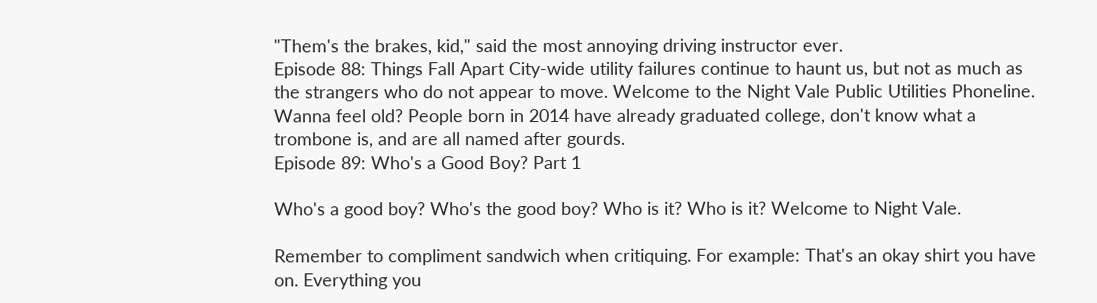"Them's the brakes, kid," said the most annoying driving instructor ever.
Episode 88: Things Fall Apart City-wide utility failures continue to haunt us, but not as much as the strangers who do not appear to move. Welcome to the Night Vale Public Utilities Phoneline. Wanna feel old? People born in 2014 have already graduated college, don't know what a trombone is, and are all named after gourds.
Episode 89: Who's a Good Boy? Part 1

Who's a good boy? Who's the good boy? Who is it? Who is it? Welcome to Night Vale.

Remember to compliment sandwich when critiquing. For example: That's an okay shirt you have on. Everything you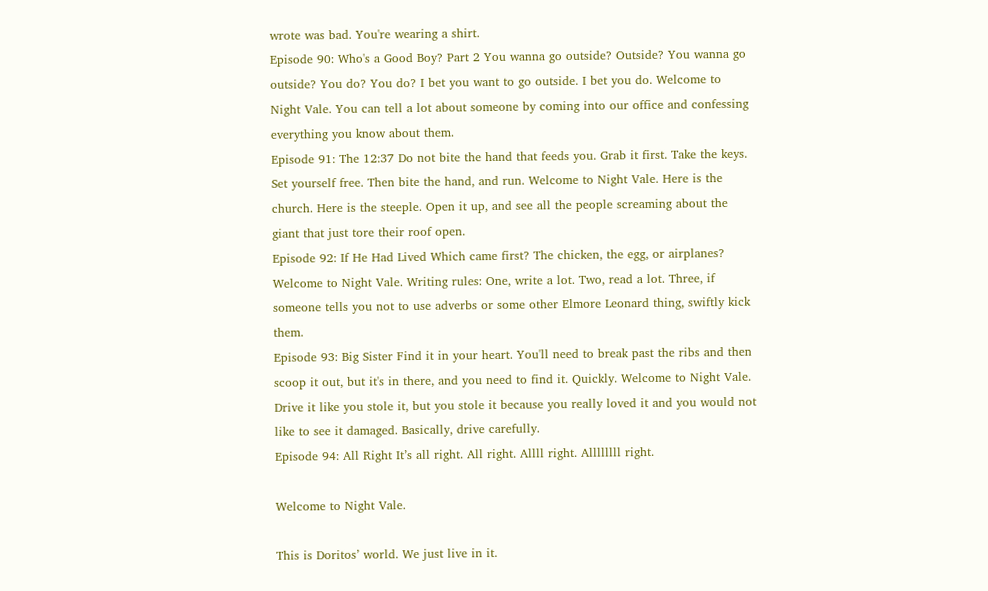wrote was bad. You're wearing a shirt.
Episode 90: Who's a Good Boy? Part 2 You wanna go outside? Outside? You wanna go outside? You do? You do? I bet you want to go outside. I bet you do. Welcome to Night Vale. You can tell a lot about someone by coming into our office and confessing everything you know about them.
Episode 91: The 12:37 Do not bite the hand that feeds you. Grab it first. Take the keys. Set yourself free. Then bite the hand, and run. Welcome to Night Vale. Here is the church. Here is the steeple. Open it up, and see all the people screaming about the giant that just tore their roof open.
Episode 92: If He Had Lived Which came first? The chicken, the egg, or airplanes? Welcome to Night Vale. Writing rules: One, write a lot. Two, read a lot. Three, if someone tells you not to use adverbs or some other Elmore Leonard thing, swiftly kick them.
Episode 93: Big Sister Find it in your heart. You'll need to break past the ribs and then scoop it out, but it's in there, and you need to find it. Quickly. Welcome to Night Vale. Drive it like you stole it, but you stole it because you really loved it and you would not like to see it damaged. Basically, drive carefully.
Episode 94: All Right It’s all right. All right. Allll right. Allllllll right.

Welcome to Night Vale.

This is Doritos’ world. We just live in it.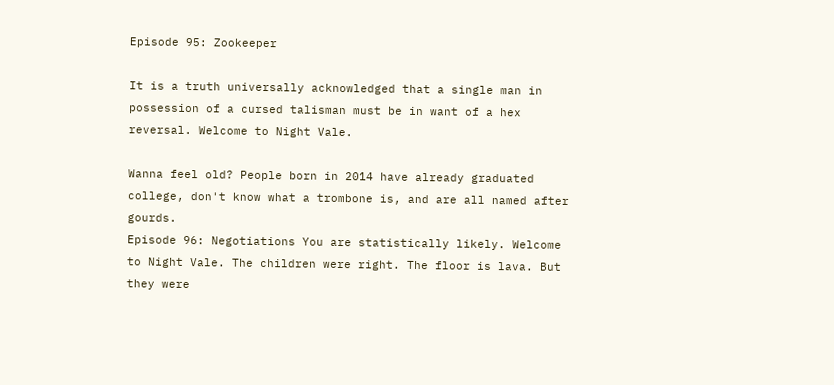Episode 95: Zookeeper

It is a truth universally acknowledged that a single man in possession of a cursed talisman must be in want of a hex reversal. Welcome to Night Vale.

Wanna feel old? People born in 2014 have already graduated college, don't know what a trombone is, and are all named after gourds.
Episode 96: Negotiations You are statistically likely. Welcome to Night Vale. The children were right. The floor is lava. But they were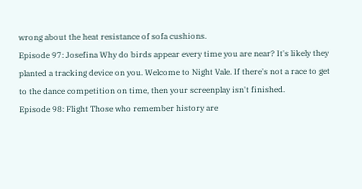wrong about the heat resistance of sofa cushions.
Episode 97: Josefina Why do birds appear every time you are near? It's likely they planted a tracking device on you. Welcome to Night Vale. If there's not a race to get to the dance competition on time, then your screenplay isn't finished.
Episode 98: Flight Those who remember history are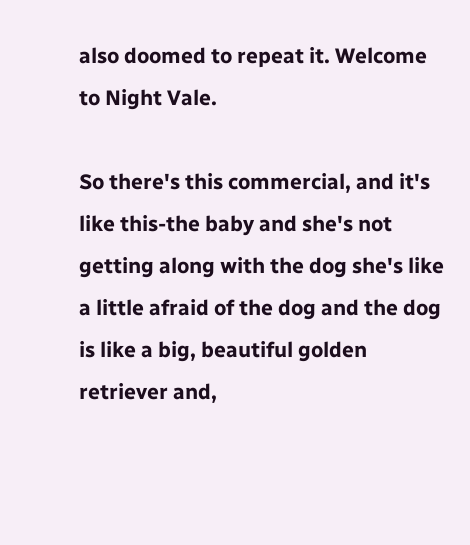also doomed to repeat it. Welcome to Night Vale.

So there's this commercial, and it's like this-the baby and she's not getting along with the dog she's like a little afraid of the dog and the dog is like a big, beautiful golden retriever and,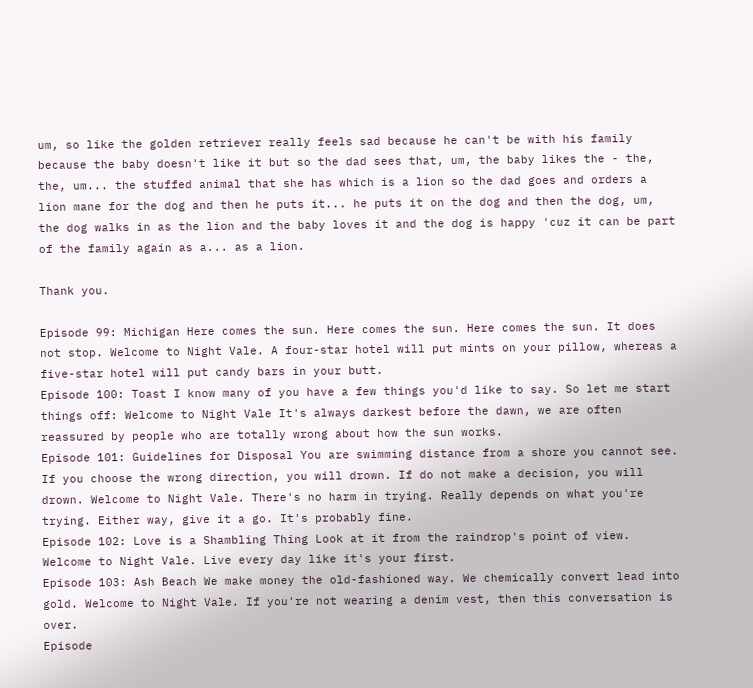um, so like the golden retriever really feels sad because he can't be with his family because the baby doesn't like it but so the dad sees that, um, the baby likes the - the, the, um... the stuffed animal that she has which is a lion so the dad goes and orders a lion mane for the dog and then he puts it... he puts it on the dog and then the dog, um, the dog walks in as the lion and the baby loves it and the dog is happy 'cuz it can be part of the family again as a... as a lion.

Thank you.

Episode 99: Michigan Here comes the sun. Here comes the sun. Here comes the sun. It does not stop. Welcome to Night Vale. A four-star hotel will put mints on your pillow, whereas a five-star hotel will put candy bars in your butt.
Episode 100: Toast I know many of you have a few things you'd like to say. So let me start things off: Welcome to Night Vale It's always darkest before the dawn, we are often reassured by people who are totally wrong about how the sun works.
Episode 101: Guidelines for Disposal You are swimming distance from a shore you cannot see. If you choose the wrong direction, you will drown. If do not make a decision, you will drown. Welcome to Night Vale. There's no harm in trying. Really depends on what you're trying. Either way, give it a go. It's probably fine.
Episode 102: Love is a Shambling Thing Look at it from the raindrop's point of view. Welcome to Night Vale. Live every day like it's your first.
Episode 103: Ash Beach We make money the old-fashioned way. We chemically convert lead into gold. Welcome to Night Vale. If you're not wearing a denim vest, then this conversation is over.
Episode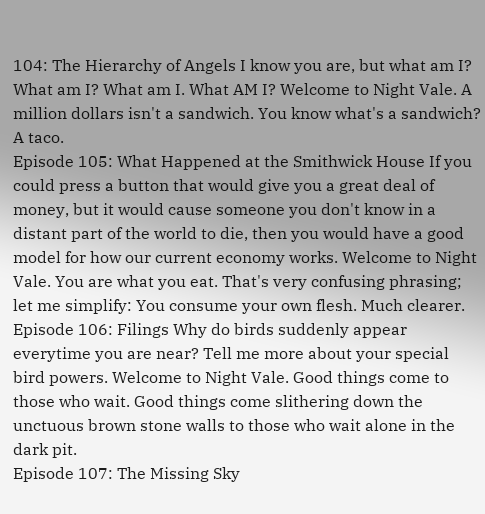104: The Hierarchy of Angels I know you are, but what am I? What am I? What am I. What AM I? Welcome to Night Vale. A million dollars isn't a sandwich. You know what's a sandwich? A taco.
Episode 105: What Happened at the Smithwick House If you could press a button that would give you a great deal of money, but it would cause someone you don't know in a distant part of the world to die, then you would have a good model for how our current economy works. Welcome to Night Vale. You are what you eat. That's very confusing phrasing; let me simplify: You consume your own flesh. Much clearer.
Episode 106: Filings Why do birds suddenly appear everytime you are near? Tell me more about your special bird powers. Welcome to Night Vale. Good things come to those who wait. Good things come slithering down the unctuous brown stone walls to those who wait alone in the dark pit.
Episode 107: The Missing Sky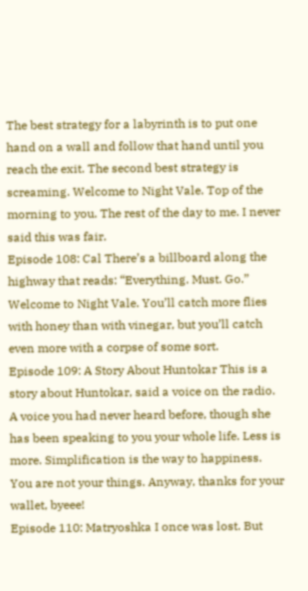The best strategy for a labyrinth is to put one hand on a wall and follow that hand until you reach the exit. The second best strategy is screaming. Welcome to Night Vale. Top of the morning to you. The rest of the day to me. I never said this was fair.
Episode 108: Cal There’s a billboard along the highway that reads: “Everything. Must. Go.” Welcome to Night Vale. You’ll catch more flies with honey than with vinegar, but you’ll catch even more with a corpse of some sort.
Episode 109: A Story About Huntokar This is a story about Huntokar, said a voice on the radio. A voice you had never heard before, though she has been speaking to you your whole life. Less is more. Simplification is the way to happiness. You are not your things. Anyway, thanks for your wallet, byeee!
Episode 110: Matryoshka I once was lost. But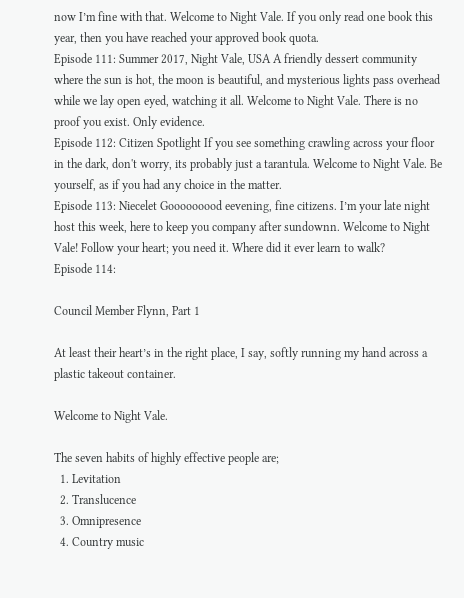now I’m fine with that. Welcome to Night Vale. If you only read one book this year, then you have reached your approved book quota.
Episode 111: Summer 2017, Night Vale, USA A friendly dessert community where the sun is hot, the moon is beautiful, and mysterious lights pass overhead while we lay open eyed, watching it all. Welcome to Night Vale. There is no proof you exist. Only evidence.
Episode 112: Citizen Spotlight If you see something crawling across your floor in the dark, don't worry, its probably just a tarantula. Welcome to Night Vale. Be yourself, as if you had any choice in the matter.
Episode 113: Niecelet Gooooooood eevening, fine citizens. I’m your late night host this week, here to keep you company after sundownn. Welcome to Night Vale! Follow your heart; you need it. Where did it ever learn to walk?
Episode 114:

Council Member Flynn, Part 1

At least their heart’s in the right place, I say, softly running my hand across a plastic takeout container.

Welcome to Night Vale.

The seven habits of highly effective people are;
  1. Levitation
  2. Translucence
  3. Omnipresence
  4. Country music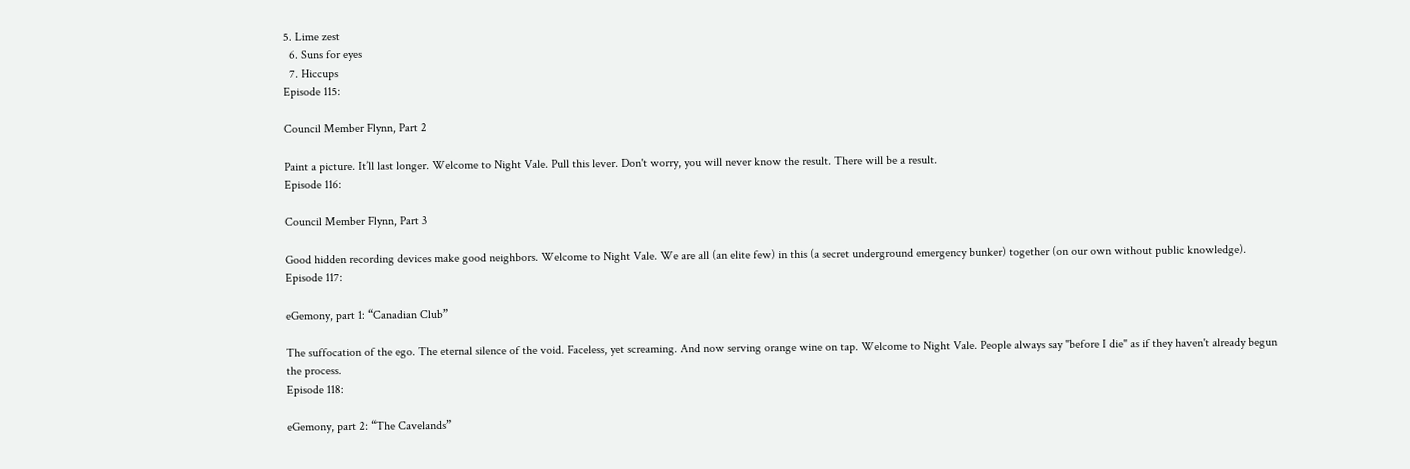5. Lime zest
  6. Suns for eyes
  7. Hiccups
Episode 115:

Council Member Flynn, Part 2

Paint a picture. It’ll last longer. Welcome to Night Vale. Pull this lever. Don't worry, you will never know the result. There will be a result.
Episode 116:

Council Member Flynn, Part 3

Good hidden recording devices make good neighbors. Welcome to Night Vale. We are all (an elite few) in this (a secret underground emergency bunker) together (on our own without public knowledge).
Episode 117:

eGemony, part 1: “Canadian Club”

The suffocation of the ego. The eternal silence of the void. Faceless, yet screaming. And now serving orange wine on tap. Welcome to Night Vale. People always say "before I die" as if they haven't already begun the process.
Episode 118:

eGemony, part 2: “The Cavelands”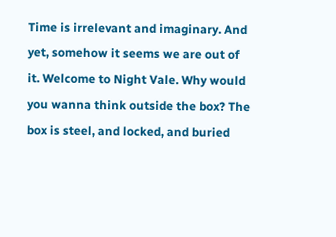Time is irrelevant and imaginary. And yet, somehow it seems we are out of it. Welcome to Night Vale. Why would you wanna think outside the box? The box is steel, and locked, and buried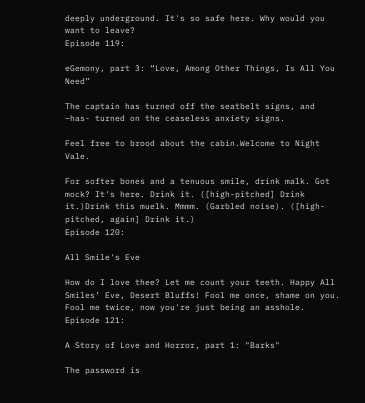deeply underground. It's so safe here. Why would you want to leave?
Episode 119:

eGemony, part 3: “Love, Among Other Things, Is All You Need”

The captain has turned off the seatbelt signs, and –has- turned on the ceaseless anxiety signs.

Feel free to brood about the cabin.Welcome to Night Vale.

For softer bones and a tenuous smile, drink malk. Got mock? It's here. Drink it. ([high-pitched] Drink it.)Drink this muelk. Mmmm. (Garbled noise). ([high-pitched, again] Drink it.)
Episode 120:

All Smile's Eve

How do I love thee? Let me count your teeth. Happy All Smiles’ Eve, Desert Bluffs! Fool me once, shame on you. Fool me twice, now you're just being an asshole.
Episode 121:

A Story of Love and Horror, part 1: "Barks"

The password is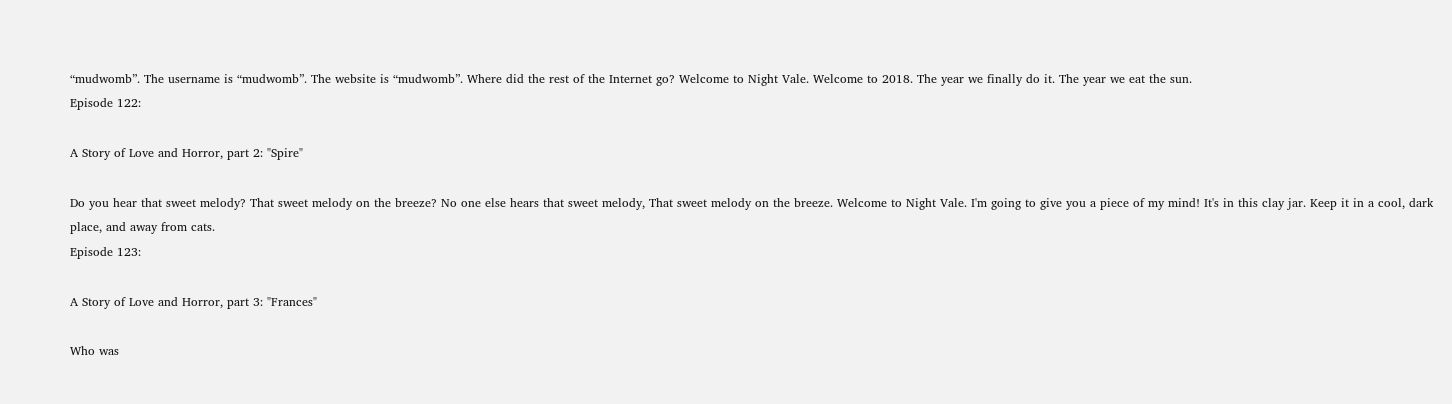“mudwomb”. The username is “mudwomb”. The website is “mudwomb”. Where did the rest of the Internet go? Welcome to Night Vale. Welcome to 2018. The year we finally do it. The year we eat the sun.
Episode 122:

A Story of Love and Horror, part 2: "Spire"

Do you hear that sweet melody? That sweet melody on the breeze? No one else hears that sweet melody, That sweet melody on the breeze. Welcome to Night Vale. I'm going to give you a piece of my mind! It's in this clay jar. Keep it in a cool, dark place, and away from cats.
Episode 123:

A Story of Love and Horror, part 3: "Frances"

Who was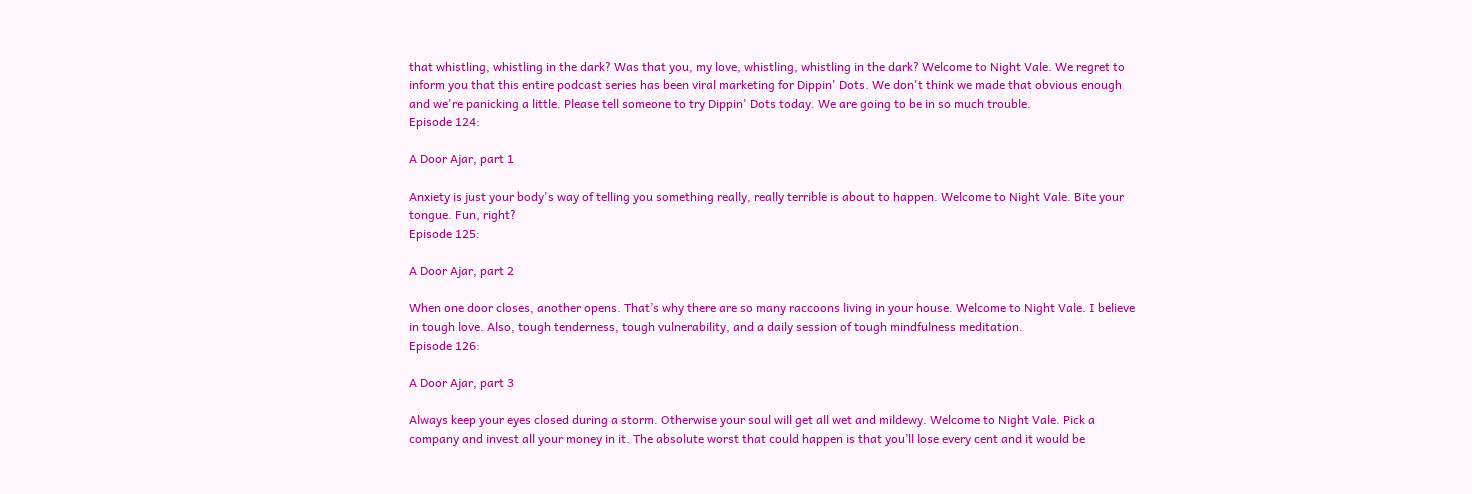that whistling, whistling in the dark? Was that you, my love, whistling, whistling in the dark? Welcome to Night Vale. We regret to inform you that this entire podcast series has been viral marketing for Dippin' Dots. We don't think we made that obvious enough and we're panicking a little. Please tell someone to try Dippin' Dots today. We are going to be in so much trouble.
Episode 124:

A Door Ajar, part 1

Anxiety is just your body's way of telling you something really, really terrible is about to happen. Welcome to Night Vale. Bite your tongue. Fun, right?
Episode 125:

A Door Ajar, part 2

When one door closes, another opens. That’s why there are so many raccoons living in your house. Welcome to Night Vale. I believe in tough love. Also, tough tenderness, tough vulnerability, and a daily session of tough mindfulness meditation.
Episode 126:

A Door Ajar, part 3

Always keep your eyes closed during a storm. Otherwise your soul will get all wet and mildewy. Welcome to Night Vale. Pick a company and invest all your money in it. The absolute worst that could happen is that you’ll lose every cent and it would be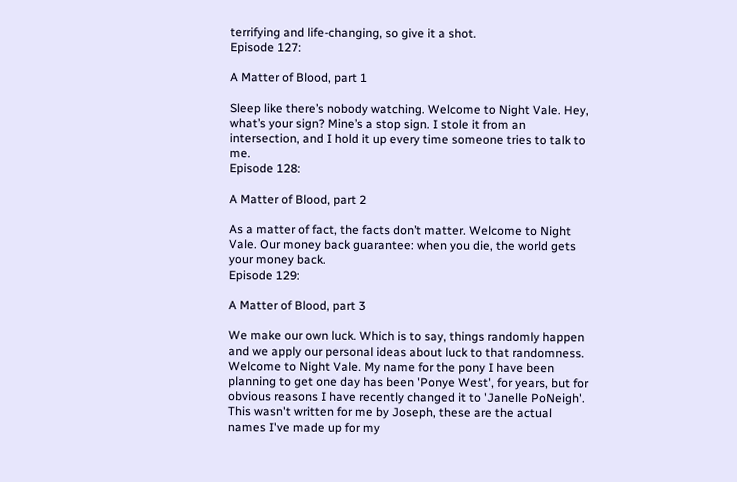terrifying and life-changing, so give it a shot.
Episode 127:

A Matter of Blood, part 1

Sleep like there’s nobody watching. Welcome to Night Vale. Hey, what’s your sign? Mine’s a stop sign. I stole it from an intersection, and I hold it up every time someone tries to talk to me.
Episode 128:

A Matter of Blood, part 2

As a matter of fact, the facts don’t matter. Welcome to Night Vale. Our money back guarantee: when you die, the world gets your money back.
Episode 129:

A Matter of Blood, part 3

We make our own luck. Which is to say, things randomly happen and we apply our personal ideas about luck to that randomness. Welcome to Night Vale. My name for the pony I have been planning to get one day has been 'Ponye West', for years, but for obvious reasons I have recently changed it to 'Janelle PoNeigh'. This wasn't written for me by Joseph, these are the actual names I've made up for my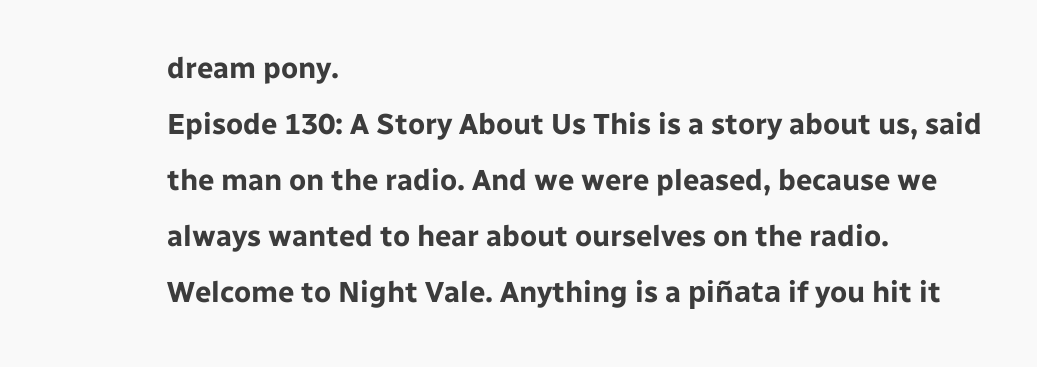dream pony.
Episode 130: A Story About Us This is a story about us, said the man on the radio. And we were pleased, because we always wanted to hear about ourselves on the radio. Welcome to Night Vale. Anything is a piñata if you hit it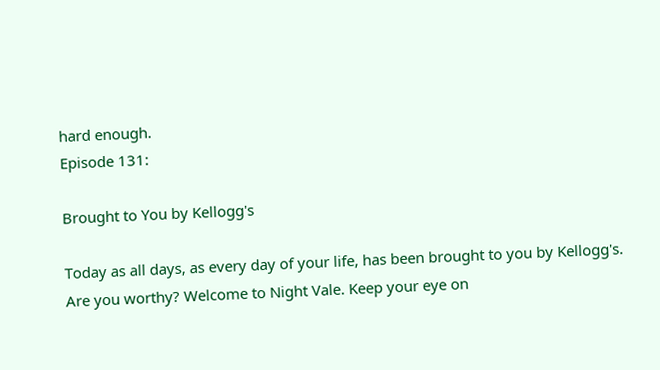hard enough.
Episode 131:

Brought to You by Kellogg's

Today as all days, as every day of your life, has been brought to you by Kellogg's. Are you worthy? Welcome to Night Vale. Keep your eye on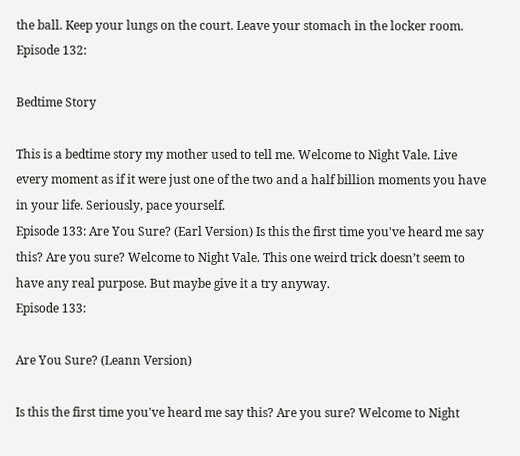the ball. Keep your lungs on the court. Leave your stomach in the locker room.
Episode 132:

Bedtime Story

This is a bedtime story my mother used to tell me. Welcome to Night Vale. Live every moment as if it were just one of the two and a half billion moments you have in your life. Seriously, pace yourself.
Episode 133: Are You Sure? (Earl Version) Is this the first time you've heard me say this? Are you sure? Welcome to Night Vale. This one weird trick doesn’t seem to have any real purpose. But maybe give it a try anyway.
Episode 133:

Are You Sure? (Leann Version)

Is this the first time you've heard me say this? Are you sure? Welcome to Night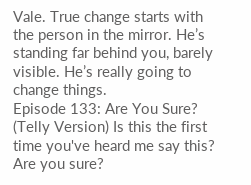Vale. True change starts with the person in the mirror. He’s standing far behind you, barely visible. He’s really going to change things.
Episode 133: Are You Sure? (Telly Version) Is this the first time you've heard me say this? Are you sure?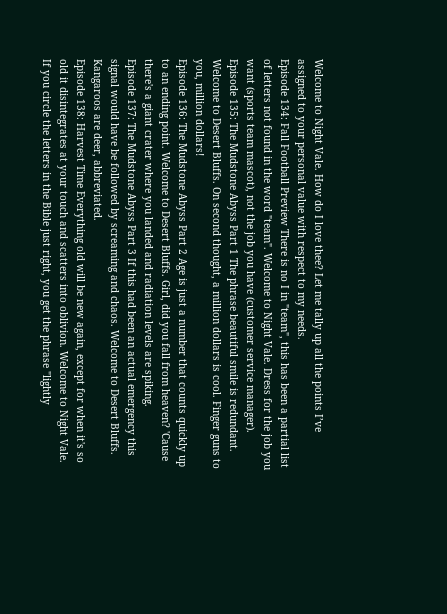Welcome to Night Vale. How do I love thee? Let me tally up all the points I’ve assigned to your personal value with respect to my needs.
Episode 134: Fall Football Preview There is no I in "team", this has been a partial list of letters not found in the word "team". Welcome to Night Vale. Dress for the job you want (sports team mascot), not the job you have (customer service manager).
Episode 135: The Mudstone Abyss Part 1 The phrase beautiful smile is redundant. Welcome to Desert Bluffs. On second thought, a million dollars is cool. Finger guns to you, million dollars!
Episode 136: The Mudstone Abyss Part 2 Age is just a number that counts quickly up to an ending point. Welcome to Desert Bluffs. Girl, did you fall from heaven? 'Cause there's a giant crater where you landed and radiation levels are spiking.
Episode 137: The Mudstone Abyss Part 3 If this had been an actual emergency this signal would have be followed by screaming and chaos. Welcome to Desert Bluffs. Kangaroos are deer, abbreviated.
Episode 138: Harvest Time Everything old will be new again, except for when it's so old it disintegrates at your touch and scatters into oblivion. Welcome to Night Vale. If you circle the letters in the Bible just right, you get the phrase "lightly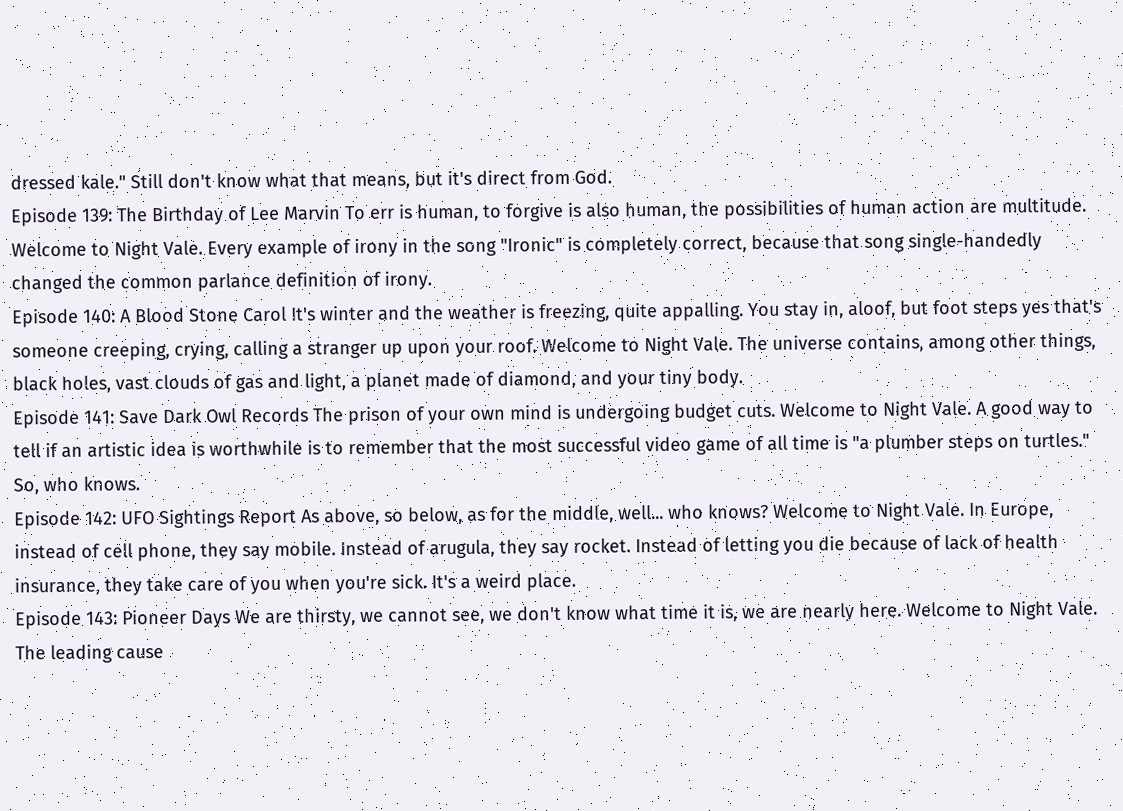dressed kale." Still don't know what that means, but it's direct from God.
Episode 139: The Birthday of Lee Marvin To err is human, to forgive is also human, the possibilities of human action are multitude. Welcome to Night Vale. Every example of irony in the song "Ironic" is completely correct, because that song single-handedly changed the common parlance definition of irony.
Episode 140: A Blood Stone Carol It's winter and the weather is freezing, quite appalling. You stay in, aloof, but foot steps yes that's someone creeping, crying, calling a stranger up upon your roof. Welcome to Night Vale. The universe contains, among other things, black holes, vast clouds of gas and light, a planet made of diamond, and your tiny body.
Episode 141: Save Dark Owl Records The prison of your own mind is undergoing budget cuts. Welcome to Night Vale. A good way to tell if an artistic idea is worthwhile is to remember that the most successful video game of all time is "a plumber steps on turtles." So, who knows.
Episode 142: UFO Sightings Report As above, so below, as for the middle, well... who knows? Welcome to Night Vale. In Europe, instead of cell phone, they say mobile. Instead of arugula, they say rocket. Instead of letting you die because of lack of health insurance, they take care of you when you're sick. It's a weird place.
Episode 143: Pioneer Days We are thirsty, we cannot see, we don't know what time it is, we are nearly here. Welcome to Night Vale. The leading cause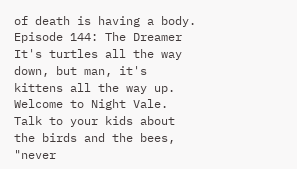of death is having a body.
Episode 144: The Dreamer It's turtles all the way down, but man, it's kittens all the way up. Welcome to Night Vale. Talk to your kids about the birds and the bees, "never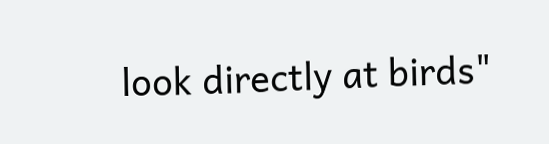look directly at birds"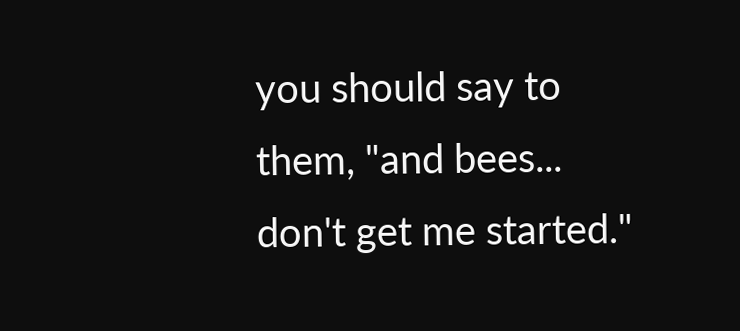you should say to them, "and bees... don't get me started."